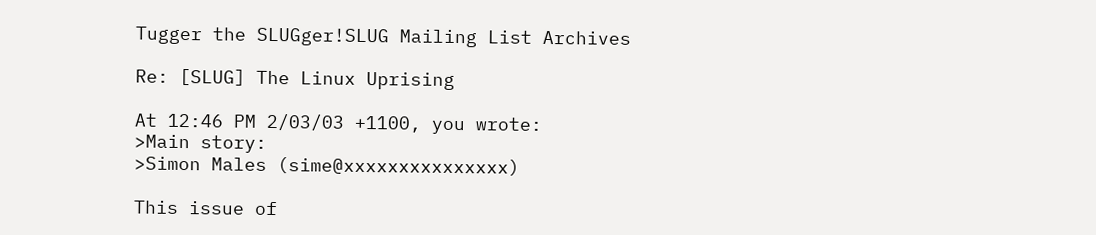Tugger the SLUGger!SLUG Mailing List Archives

Re: [SLUG] The Linux Uprising

At 12:46 PM 2/03/03 +1100, you wrote:
>Main story:
>Simon Males (sime@xxxxxxxxxxxxxxx)

This issue of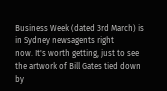Business Week (dated 3rd March) is in Sydney newsagents right
now. It's worth getting, just to see the artwork of Bill Gates tied down by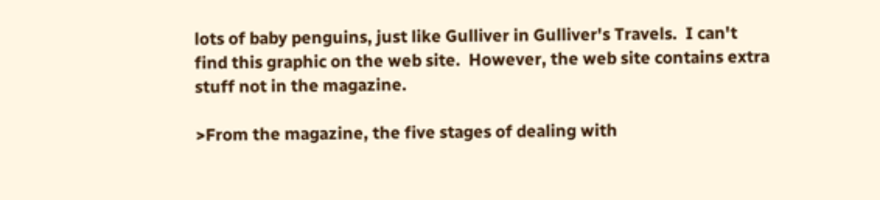lots of baby penguins, just like Gulliver in Gulliver's Travels.  I can't
find this graphic on the web site.  However, the web site contains extra
stuff not in the magazine.

>From the magazine, the five stages of dealing with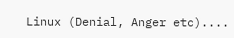Linux (Denial, Anger etc)....